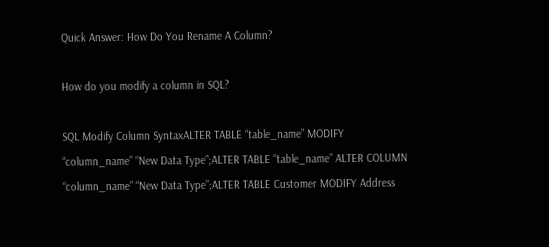Quick Answer: How Do You Rename A Column?

How do you modify a column in SQL?

SQL Modify Column SyntaxALTER TABLE “table_name” MODIFY “column_name” “New Data Type”;ALTER TABLE “table_name” ALTER COLUMN “column_name” “New Data Type”;ALTER TABLE Customer MODIFY Address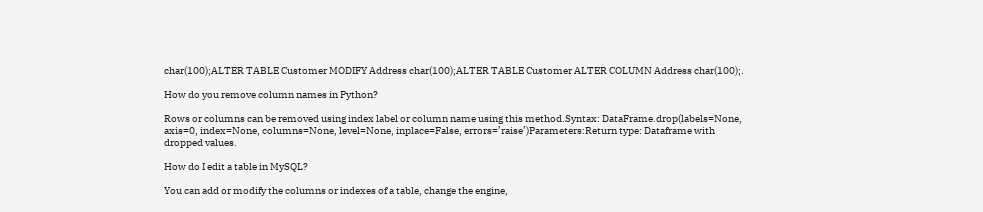char(100);ALTER TABLE Customer MODIFY Address char(100);ALTER TABLE Customer ALTER COLUMN Address char(100);.

How do you remove column names in Python?

Rows or columns can be removed using index label or column name using this method.Syntax: DataFrame.drop(labels=None, axis=0, index=None, columns=None, level=None, inplace=False, errors=’raise’)Parameters:Return type: Dataframe with dropped values.

How do I edit a table in MySQL?

You can add or modify the columns or indexes of a table, change the engine,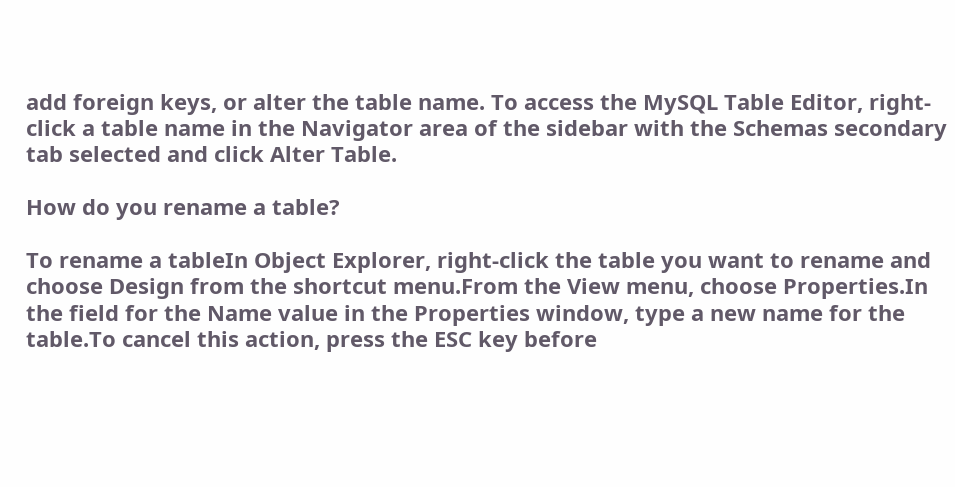add foreign keys, or alter the table name. To access the MySQL Table Editor, right-click a table name in the Navigator area of the sidebar with the Schemas secondary tab selected and click Alter Table.

How do you rename a table?

To rename a tableIn Object Explorer, right-click the table you want to rename and choose Design from the shortcut menu.From the View menu, choose Properties.In the field for the Name value in the Properties window, type a new name for the table.To cancel this action, press the ESC key before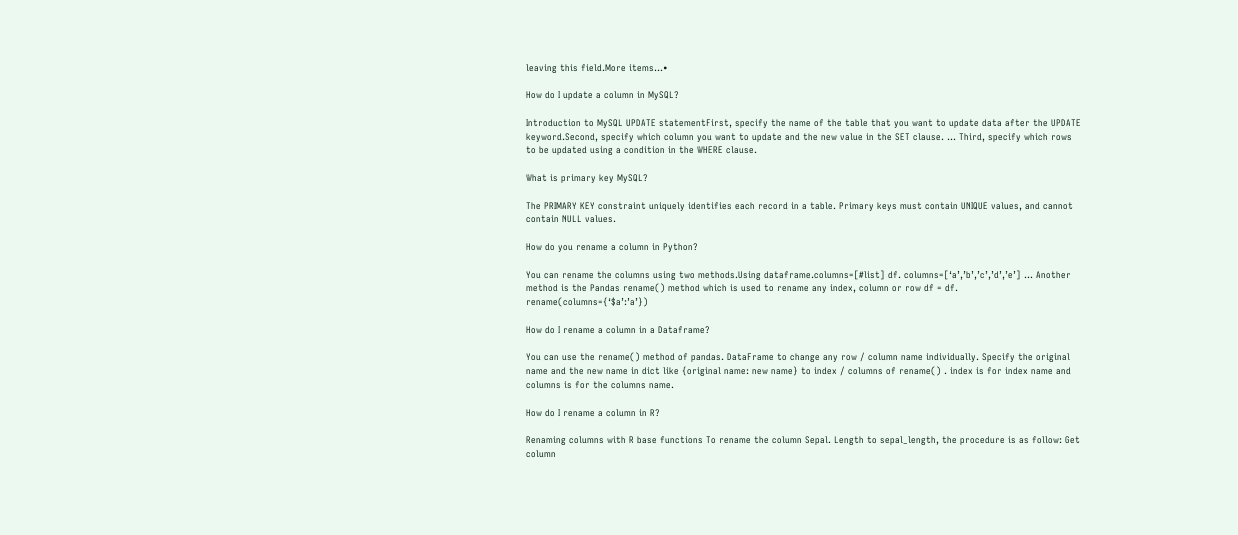leaving this field.More items…•

How do I update a column in MySQL?

Introduction to MySQL UPDATE statementFirst, specify the name of the table that you want to update data after the UPDATE keyword.Second, specify which column you want to update and the new value in the SET clause. … Third, specify which rows to be updated using a condition in the WHERE clause.

What is primary key MySQL?

The PRIMARY KEY constraint uniquely identifies each record in a table. Primary keys must contain UNIQUE values, and cannot contain NULL values.

How do you rename a column in Python?

You can rename the columns using two methods.Using dataframe.columns=[#list] df. columns=[‘a’,’b’,’c’,’d’,’e’] … Another method is the Pandas rename() method which is used to rename any index, column or row df = df. rename(columns={‘$a’:’a’})

How do I rename a column in a Dataframe?

You can use the rename() method of pandas. DataFrame to change any row / column name individually. Specify the original name and the new name in dict like {original name: new name} to index / columns of rename() . index is for index name and columns is for the columns name.

How do I rename a column in R?

Renaming columns with R base functions To rename the column Sepal. Length to sepal_length, the procedure is as follow: Get column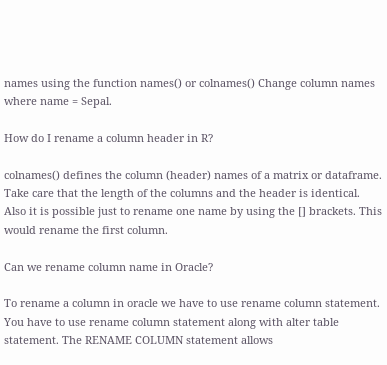names using the function names() or colnames() Change column names where name = Sepal.

How do I rename a column header in R?

colnames() defines the column (header) names of a matrix or dataframe. Take care that the length of the columns and the header is identical. Also it is possible just to rename one name by using the [] brackets. This would rename the first column.

Can we rename column name in Oracle?

To rename a column in oracle we have to use rename column statement. You have to use rename column statement along with alter table statement. The RENAME COLUMN statement allows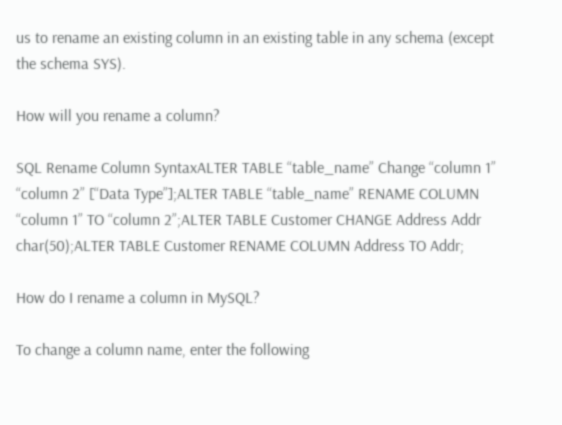us to rename an existing column in an existing table in any schema (except the schema SYS).

How will you rename a column?

SQL Rename Column SyntaxALTER TABLE “table_name” Change “column 1” “column 2” [“Data Type”];ALTER TABLE “table_name” RENAME COLUMN “column 1” TO “column 2”;ALTER TABLE Customer CHANGE Address Addr char(50);ALTER TABLE Customer RENAME COLUMN Address TO Addr;

How do I rename a column in MySQL?

To change a column name, enter the following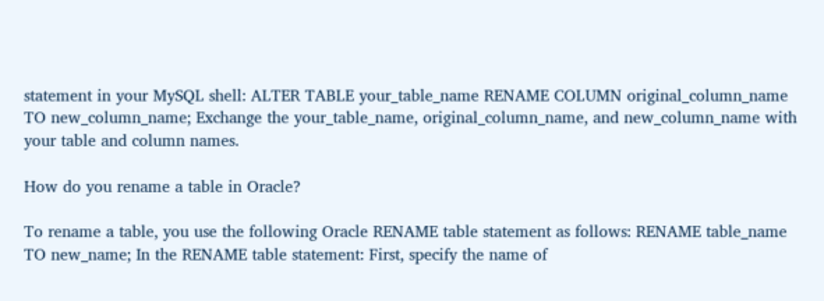statement in your MySQL shell: ALTER TABLE your_table_name RENAME COLUMN original_column_name TO new_column_name; Exchange the your_table_name, original_column_name, and new_column_name with your table and column names.

How do you rename a table in Oracle?

To rename a table, you use the following Oracle RENAME table statement as follows: RENAME table_name TO new_name; In the RENAME table statement: First, specify the name of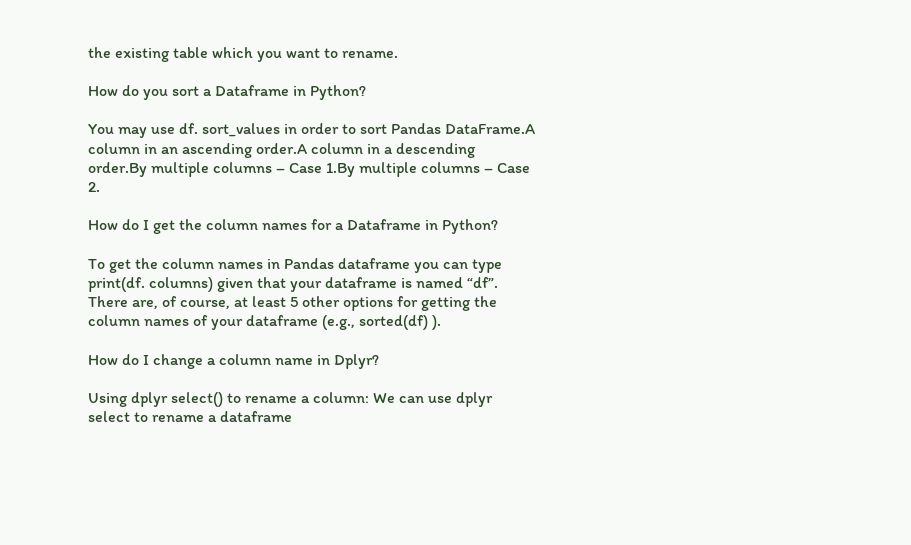the existing table which you want to rename.

How do you sort a Dataframe in Python?

You may use df. sort_values in order to sort Pandas DataFrame.A column in an ascending order.A column in a descending order.By multiple columns – Case 1.By multiple columns – Case 2.

How do I get the column names for a Dataframe in Python?

To get the column names in Pandas dataframe you can type print(df. columns) given that your dataframe is named “df”. There are, of course, at least 5 other options for getting the column names of your dataframe (e.g., sorted(df) ).

How do I change a column name in Dplyr?

Using dplyr select() to rename a column: We can use dplyr select to rename a dataframe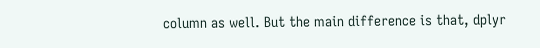column as well. But the main difference is that, dplyr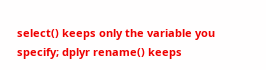select() keeps only the variable you specify; dplyr rename() keeps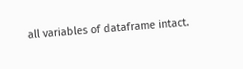all variables of dataframe intact.